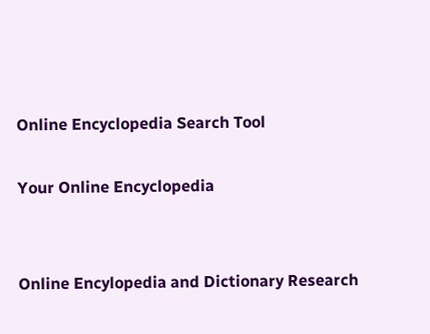Online Encyclopedia Search Tool

Your Online Encyclopedia


Online Encylopedia and Dictionary Research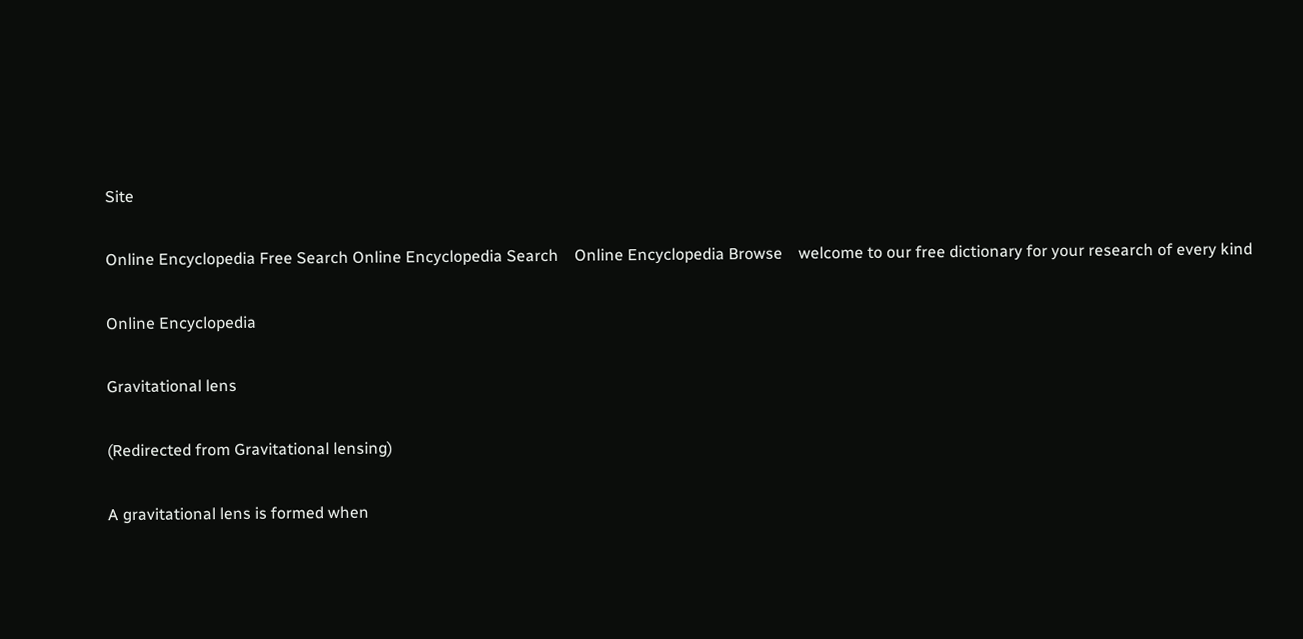Site

Online Encyclopedia Free Search Online Encyclopedia Search    Online Encyclopedia Browse    welcome to our free dictionary for your research of every kind

Online Encyclopedia

Gravitational lens

(Redirected from Gravitational lensing)

A gravitational lens is formed when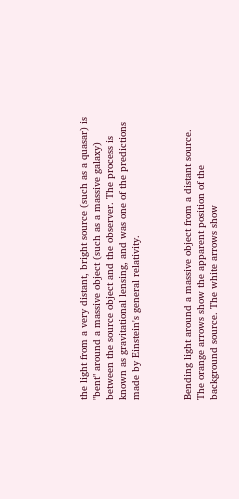the light from a very distant, bright source (such as a quasar) is "bent" around a massive object (such as a massive galaxy) between the source object and the observer. The process is known as gravitational lensing, and was one of the predictions made by Einstein's general relativity.



Bending light around a massive object from a distant source. The orange arrows show the apparent position of the background source. The white arrows show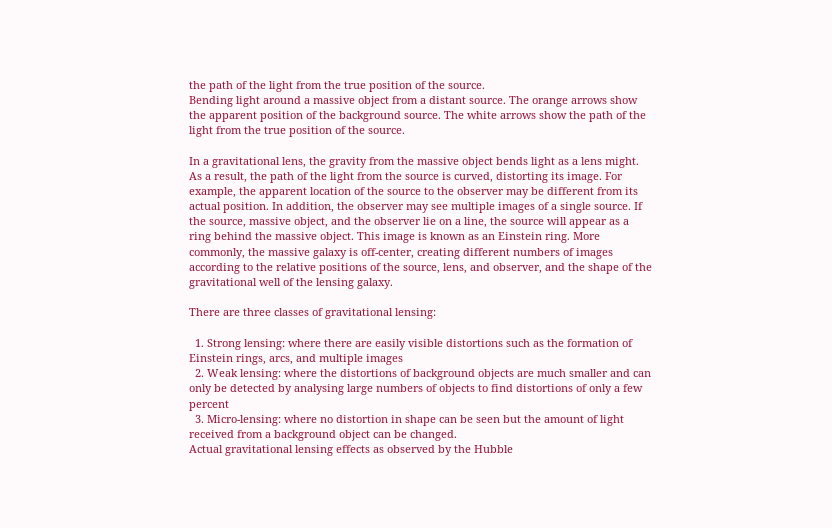the path of the light from the true position of the source.
Bending light around a massive object from a distant source. The orange arrows show the apparent position of the background source. The white arrows show the path of the light from the true position of the source.

In a gravitational lens, the gravity from the massive object bends light as a lens might. As a result, the path of the light from the source is curved, distorting its image. For example, the apparent location of the source to the observer may be different from its actual position. In addition, the observer may see multiple images of a single source. If the source, massive object, and the observer lie on a line, the source will appear as a ring behind the massive object. This image is known as an Einstein ring. More commonly, the massive galaxy is off-center, creating different numbers of images according to the relative positions of the source, lens, and observer, and the shape of the gravitational well of the lensing galaxy.

There are three classes of gravitational lensing:

  1. Strong lensing: where there are easily visible distortions such as the formation of Einstein rings, arcs, and multiple images
  2. Weak lensing: where the distortions of background objects are much smaller and can only be detected by analysing large numbers of objects to find distortions of only a few percent
  3. Micro-lensing: where no distortion in shape can be seen but the amount of light received from a background object can be changed.
Actual gravitational lensing effects as observed by the Hubble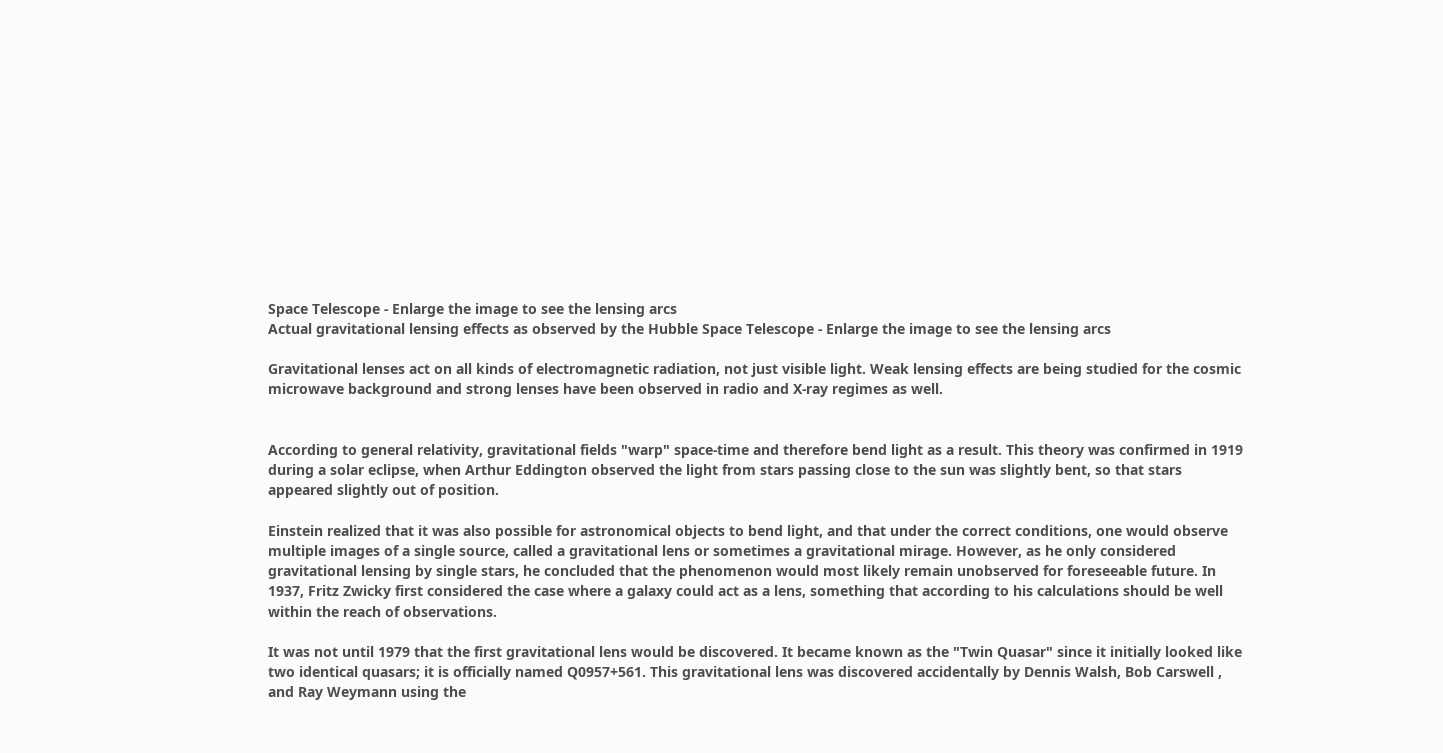Space Telescope - Enlarge the image to see the lensing arcs
Actual gravitational lensing effects as observed by the Hubble Space Telescope - Enlarge the image to see the lensing arcs

Gravitational lenses act on all kinds of electromagnetic radiation, not just visible light. Weak lensing effects are being studied for the cosmic microwave background and strong lenses have been observed in radio and X-ray regimes as well.


According to general relativity, gravitational fields "warp" space-time and therefore bend light as a result. This theory was confirmed in 1919 during a solar eclipse, when Arthur Eddington observed the light from stars passing close to the sun was slightly bent, so that stars appeared slightly out of position.

Einstein realized that it was also possible for astronomical objects to bend light, and that under the correct conditions, one would observe multiple images of a single source, called a gravitational lens or sometimes a gravitational mirage. However, as he only considered gravitational lensing by single stars, he concluded that the phenomenon would most likely remain unobserved for foreseeable future. In 1937, Fritz Zwicky first considered the case where a galaxy could act as a lens, something that according to his calculations should be well within the reach of observations.

It was not until 1979 that the first gravitational lens would be discovered. It became known as the "Twin Quasar" since it initially looked like two identical quasars; it is officially named Q0957+561. This gravitational lens was discovered accidentally by Dennis Walsh, Bob Carswell , and Ray Weymann using the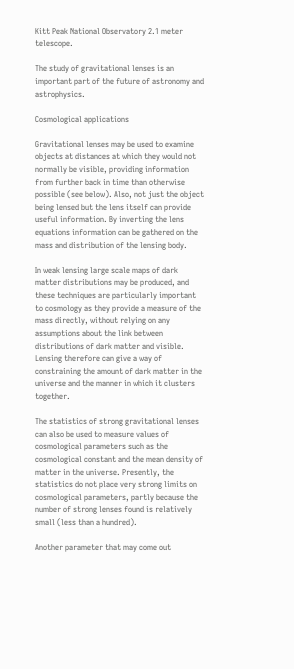Kitt Peak National Observatory 2.1 meter telescope.

The study of gravitational lenses is an important part of the future of astronomy and astrophysics.

Cosmological applications

Gravitational lenses may be used to examine objects at distances at which they would not normally be visible, providing information from further back in time than otherwise possible (see below). Also, not just the object being lensed but the lens itself can provide useful information. By inverting the lens equations information can be gathered on the mass and distribution of the lensing body.

In weak lensing large scale maps of dark matter distributions may be produced, and these techniques are particularly important to cosmology as they provide a measure of the mass directly, without relying on any assumptions about the link between distributions of dark matter and visible. Lensing therefore can give a way of constraining the amount of dark matter in the universe and the manner in which it clusters together.

The statistics of strong gravitational lenses can also be used to measure values of cosmological parameters such as the cosmological constant and the mean density of matter in the universe. Presently, the statistics do not place very strong limits on cosmological parameters, partly because the number of strong lenses found is relatively small (less than a hundred).

Another parameter that may come out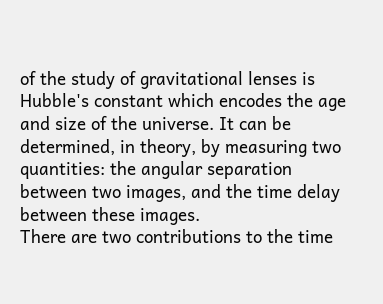of the study of gravitational lenses is Hubble's constant which encodes the age and size of the universe. It can be determined, in theory, by measuring two quantities: the angular separation between two images, and the time delay between these images.
There are two contributions to the time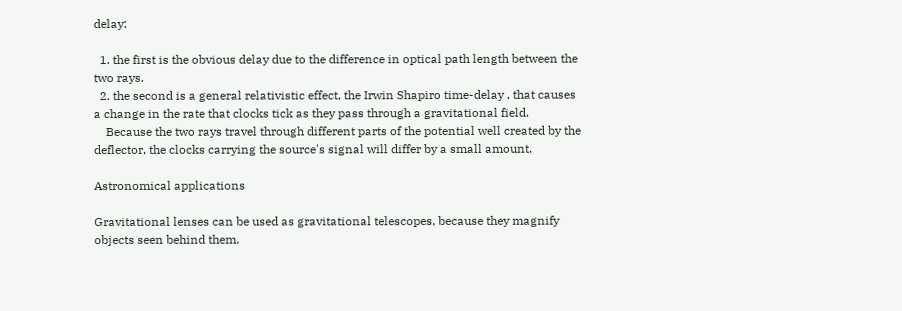delay:

  1. the first is the obvious delay due to the difference in optical path length between the two rays.
  2. the second is a general relativistic effect, the Irwin Shapiro time-delay , that causes a change in the rate that clocks tick as they pass through a gravitational field.
    Because the two rays travel through different parts of the potential well created by the deflector, the clocks carrying the source's signal will differ by a small amount.

Astronomical applications

Gravitational lenses can be used as gravitational telescopes, because they magnify objects seen behind them.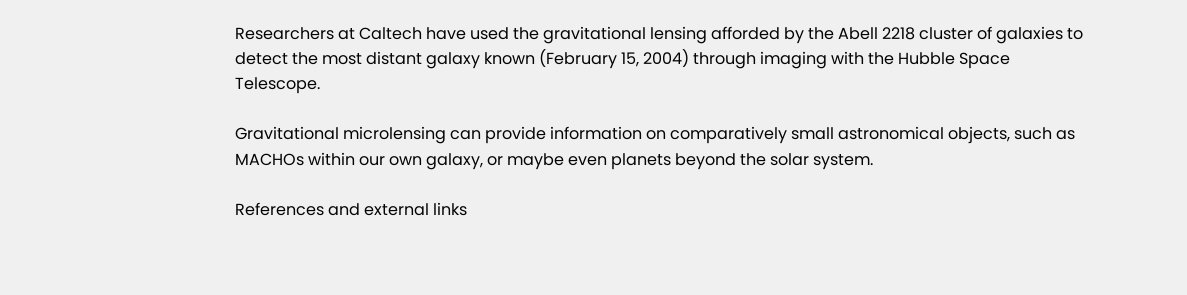Researchers at Caltech have used the gravitational lensing afforded by the Abell 2218 cluster of galaxies to detect the most distant galaxy known (February 15, 2004) through imaging with the Hubble Space Telescope.

Gravitational microlensing can provide information on comparatively small astronomical objects, such as MACHOs within our own galaxy, or maybe even planets beyond the solar system.

References and external links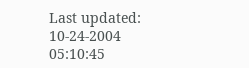Last updated: 10-24-2004 05:10:45